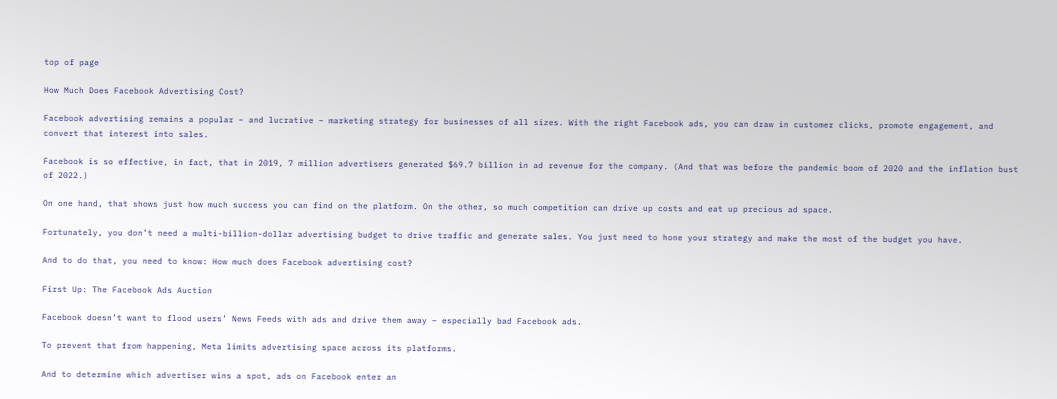top of page

How Much Does Facebook Advertising Cost?

Facebook advertising remains a popular – and lucrative – marketing strategy for businesses of all sizes. With the right Facebook ads, you can draw in customer clicks, promote engagement, and convert that interest into sales.

Facebook is so effective, in fact, that in 2019, 7 million advertisers generated $69.7 billion in ad revenue for the company. (And that was before the pandemic boom of 2020 and the inflation bust of 2022.)

On one hand, that shows just how much success you can find on the platform. On the other, so much competition can drive up costs and eat up precious ad space.

Fortunately, you don’t need a multi-billion-dollar advertising budget to drive traffic and generate sales. You just need to hone your strategy and make the most of the budget you have.

And to do that, you need to know: How much does Facebook advertising cost?

First Up: The Facebook Ads Auction

Facebook doesn’t want to flood users’ News Feeds with ads and drive them away – especially bad Facebook ads.

To prevent that from happening, Meta limits advertising space across its platforms.

And to determine which advertiser wins a spot, ads on Facebook enter an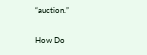“auction.”

How Do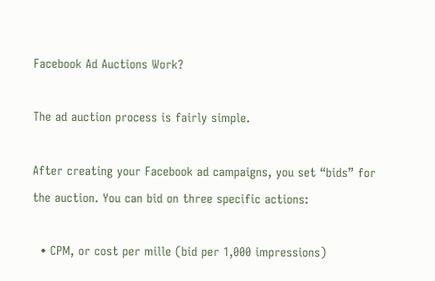Facebook Ad Auctions Work?

The ad auction process is fairly simple.

After creating your Facebook ad campaigns, you set “bids” for the auction. You can bid on three specific actions:

  • CPM, or cost per mille (bid per 1,000 impressions)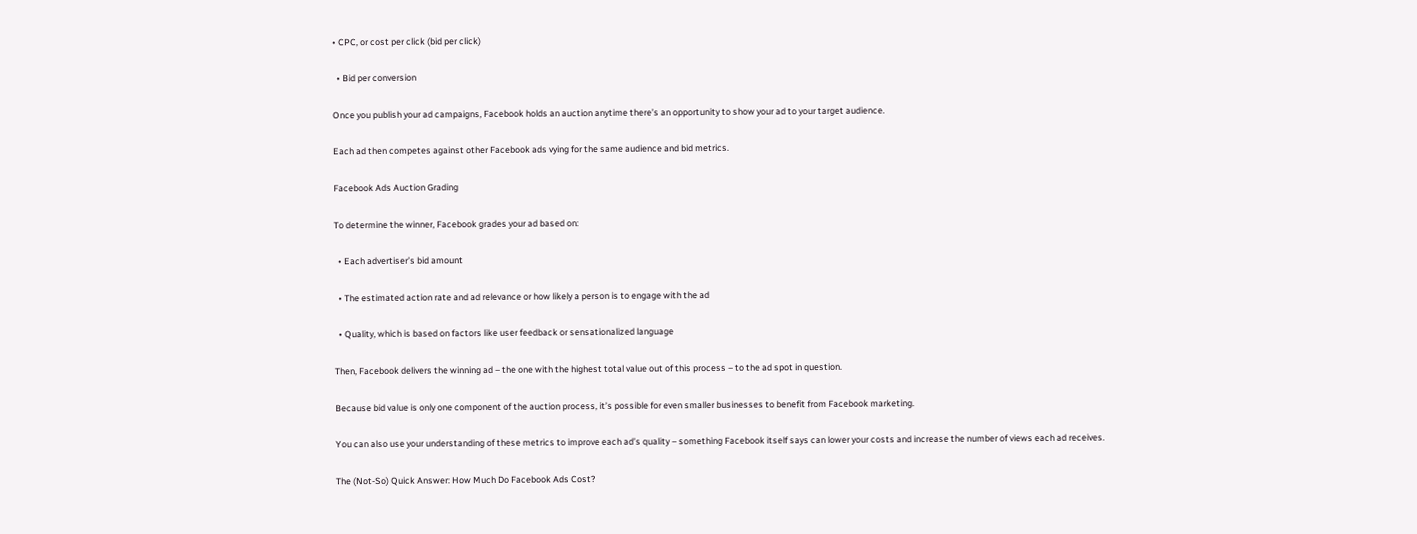• CPC, or cost per click (bid per click)

  • Bid per conversion

Once you publish your ad campaigns, Facebook holds an auction anytime there’s an opportunity to show your ad to your target audience.

Each ad then competes against other Facebook ads vying for the same audience and bid metrics.

Facebook Ads Auction Grading

To determine the winner, Facebook grades your ad based on:

  • Each advertiser’s bid amount

  • The estimated action rate and ad relevance or how likely a person is to engage with the ad

  • Quality, which is based on factors like user feedback or sensationalized language

Then, Facebook delivers the winning ad – the one with the highest total value out of this process – to the ad spot in question.

Because bid value is only one component of the auction process, it’s possible for even smaller businesses to benefit from Facebook marketing.

You can also use your understanding of these metrics to improve each ad’s quality – something Facebook itself says can lower your costs and increase the number of views each ad receives.

The (Not-So) Quick Answer: How Much Do Facebook Ads Cost?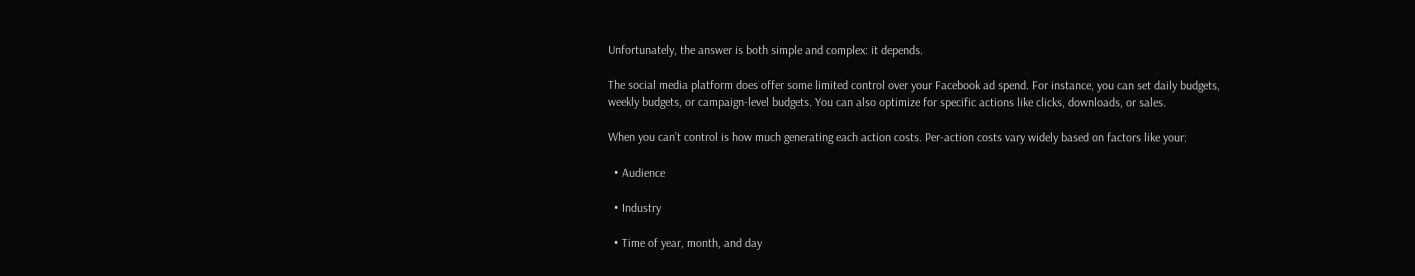Unfortunately, the answer is both simple and complex: it depends.

The social media platform does offer some limited control over your Facebook ad spend. For instance, you can set daily budgets, weekly budgets, or campaign-level budgets. You can also optimize for specific actions like clicks, downloads, or sales.

When you can’t control is how much generating each action costs. Per-action costs vary widely based on factors like your:

  • Audience

  • Industry

  • Time of year, month, and day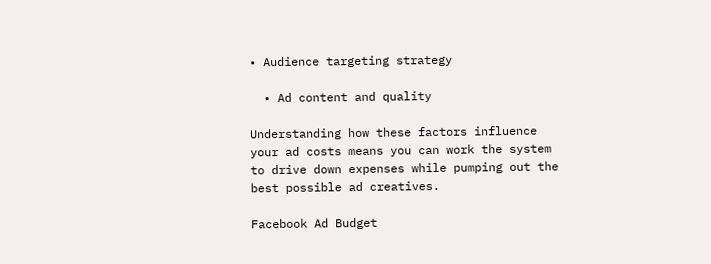• Audience targeting strategy

  • Ad content and quality

Understanding how these factors influence your ad costs means you can work the system to drive down expenses while pumping out the best possible ad creatives.

Facebook Ad Budget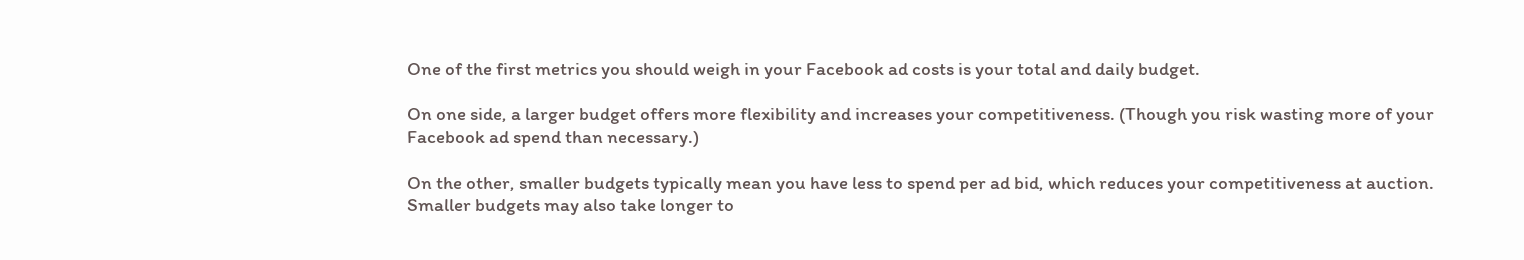One of the first metrics you should weigh in your Facebook ad costs is your total and daily budget.

On one side, a larger budget offers more flexibility and increases your competitiveness. (Though you risk wasting more of your Facebook ad spend than necessary.)

On the other, smaller budgets typically mean you have less to spend per ad bid, which reduces your competitiveness at auction. Smaller budgets may also take longer to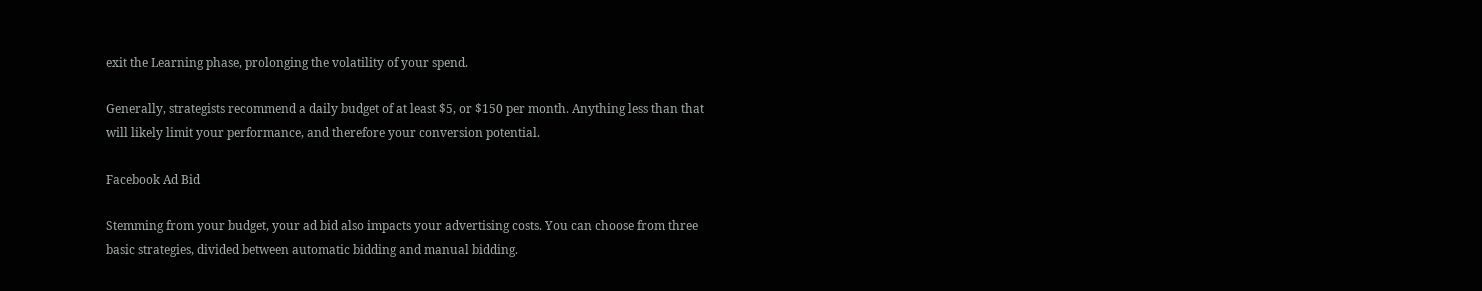exit the Learning phase, prolonging the volatility of your spend.

Generally, strategists recommend a daily budget of at least $5, or $150 per month. Anything less than that will likely limit your performance, and therefore your conversion potential.

Facebook Ad Bid

Stemming from your budget, your ad bid also impacts your advertising costs. You can choose from three basic strategies, divided between automatic bidding and manual bidding.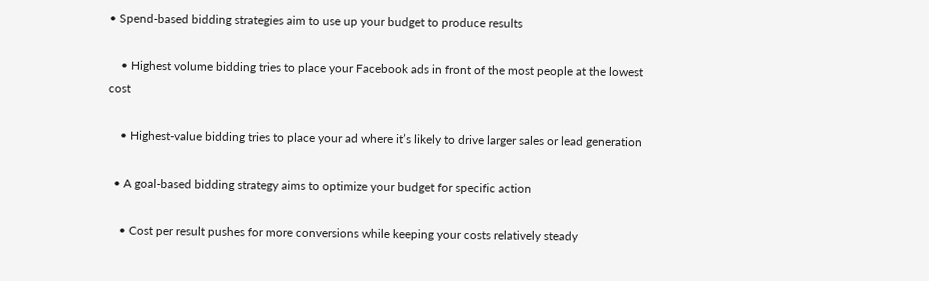• Spend-based bidding strategies aim to use up your budget to produce results

    • Highest volume bidding tries to place your Facebook ads in front of the most people at the lowest cost

    • Highest-value bidding tries to place your ad where it’s likely to drive larger sales or lead generation

  • A goal-based bidding strategy aims to optimize your budget for specific action

    • Cost per result pushes for more conversions while keeping your costs relatively steady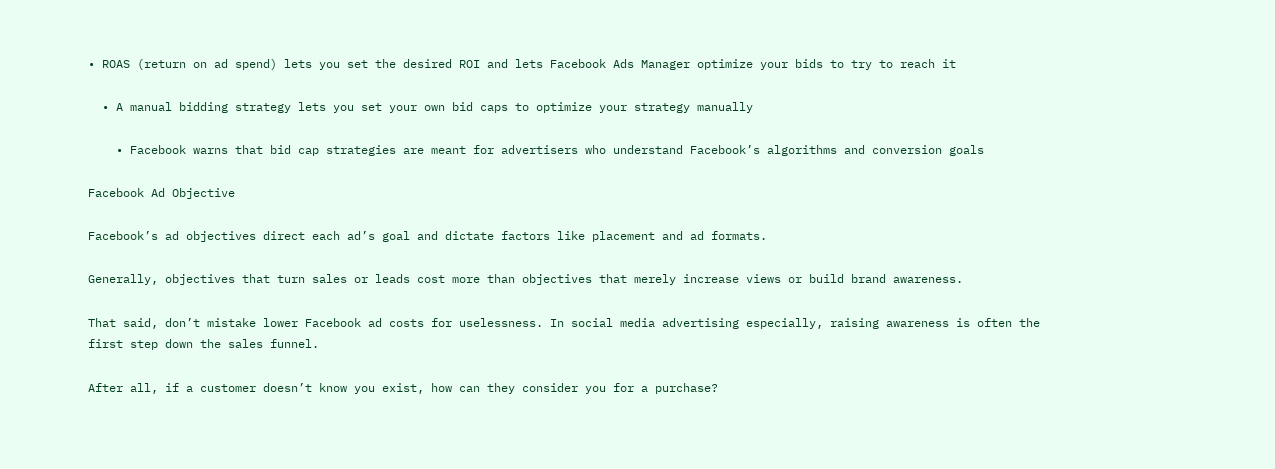• ROAS (return on ad spend) lets you set the desired ROI and lets Facebook Ads Manager optimize your bids to try to reach it

  • A manual bidding strategy lets you set your own bid caps to optimize your strategy manually

    • Facebook warns that bid cap strategies are meant for advertisers who understand Facebook’s algorithms and conversion goals

Facebook Ad Objective

Facebook’s ad objectives direct each ad’s goal and dictate factors like placement and ad formats.

Generally, objectives that turn sales or leads cost more than objectives that merely increase views or build brand awareness.

That said, don’t mistake lower Facebook ad costs for uselessness. In social media advertising especially, raising awareness is often the first step down the sales funnel.

After all, if a customer doesn’t know you exist, how can they consider you for a purchase?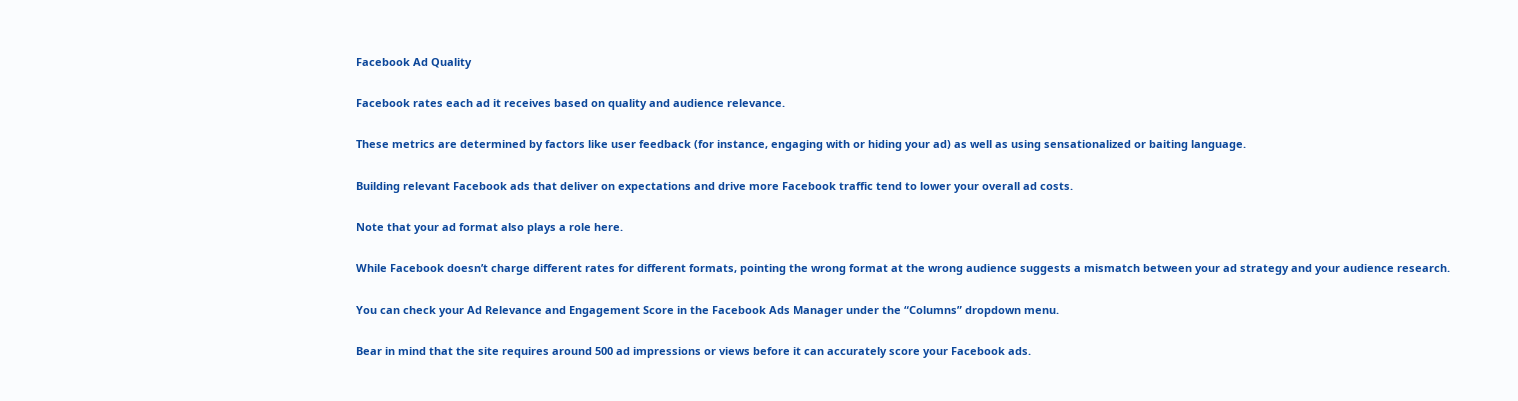Facebook Ad Quality

Facebook rates each ad it receives based on quality and audience relevance.

These metrics are determined by factors like user feedback (for instance, engaging with or hiding your ad) as well as using sensationalized or baiting language.

Building relevant Facebook ads that deliver on expectations and drive more Facebook traffic tend to lower your overall ad costs.

Note that your ad format also plays a role here.

While Facebook doesn’t charge different rates for different formats, pointing the wrong format at the wrong audience suggests a mismatch between your ad strategy and your audience research.

You can check your Ad Relevance and Engagement Score in the Facebook Ads Manager under the “Columns” dropdown menu.

Bear in mind that the site requires around 500 ad impressions or views before it can accurately score your Facebook ads.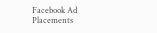Facebook Ad Placements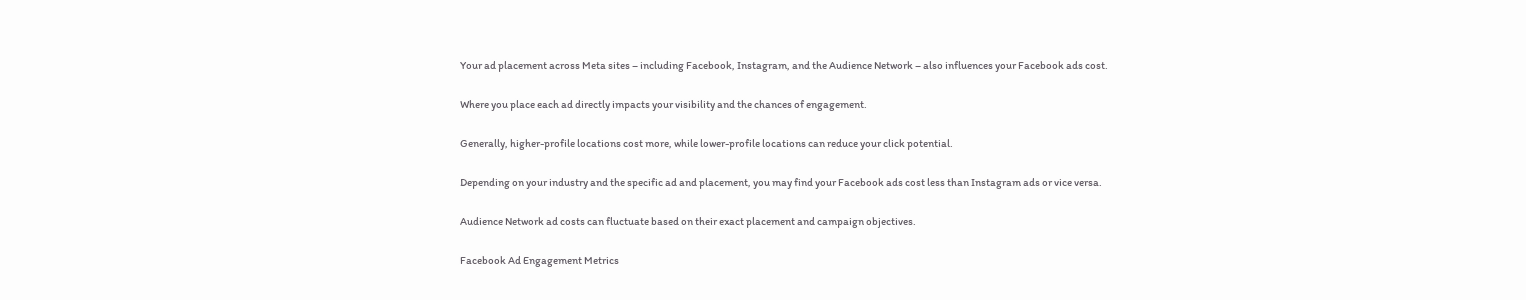Your ad placement across Meta sites – including Facebook, Instagram, and the Audience Network – also influences your Facebook ads cost.

Where you place each ad directly impacts your visibility and the chances of engagement.

Generally, higher-profile locations cost more, while lower-profile locations can reduce your click potential.

Depending on your industry and the specific ad and placement, you may find your Facebook ads cost less than Instagram ads or vice versa.

Audience Network ad costs can fluctuate based on their exact placement and campaign objectives.

Facebook Ad Engagement Metrics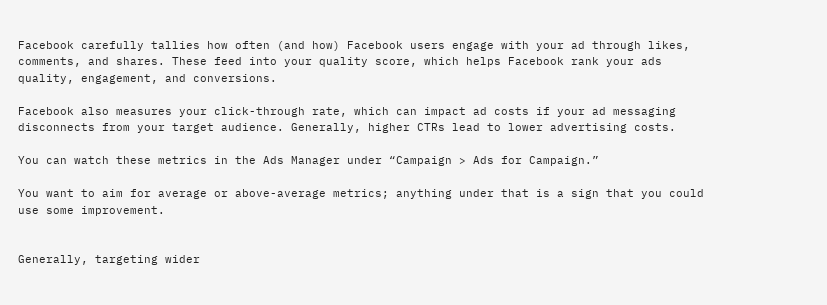Facebook carefully tallies how often (and how) Facebook users engage with your ad through likes, comments, and shares. These feed into your quality score, which helps Facebook rank your ads quality, engagement, and conversions.

Facebook also measures your click-through rate, which can impact ad costs if your ad messaging disconnects from your target audience. Generally, higher CTRs lead to lower advertising costs.

You can watch these metrics in the Ads Manager under “Campaign > Ads for Campaign.”

You want to aim for average or above-average metrics; anything under that is a sign that you could use some improvement.


Generally, targeting wider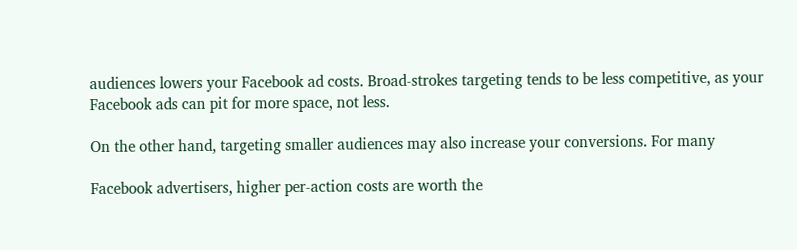audiences lowers your Facebook ad costs. Broad-strokes targeting tends to be less competitive, as your Facebook ads can pit for more space, not less.

On the other hand, targeting smaller audiences may also increase your conversions. For many

Facebook advertisers, higher per-action costs are worth the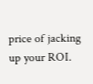price of jacking up your ROI.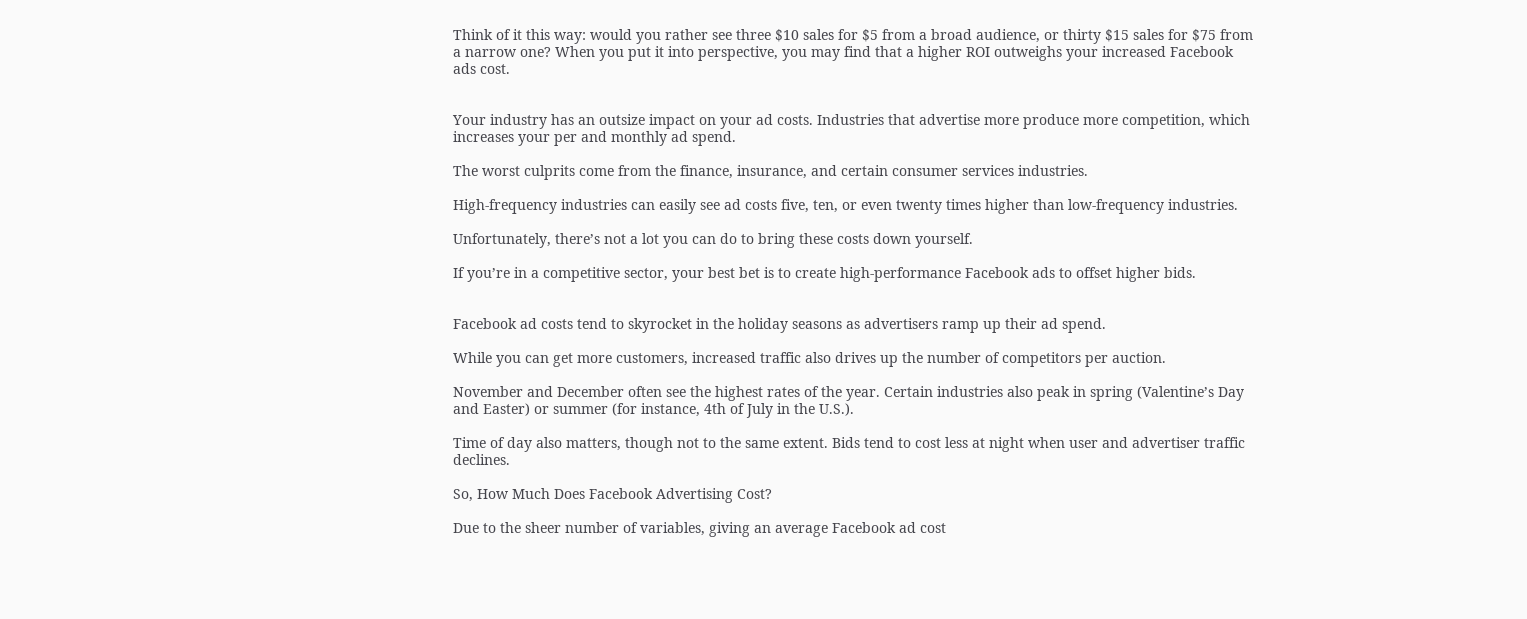Think of it this way: would you rather see three $10 sales for $5 from a broad audience, or thirty $15 sales for $75 from a narrow one? When you put it into perspective, you may find that a higher ROI outweighs your increased Facebook ads cost.


Your industry has an outsize impact on your ad costs. Industries that advertise more produce more competition, which increases your per and monthly ad spend.

The worst culprits come from the finance, insurance, and certain consumer services industries.

High-frequency industries can easily see ad costs five, ten, or even twenty times higher than low-frequency industries.

Unfortunately, there’s not a lot you can do to bring these costs down yourself.

If you’re in a competitive sector, your best bet is to create high-performance Facebook ads to offset higher bids.


Facebook ad costs tend to skyrocket in the holiday seasons as advertisers ramp up their ad spend.

While you can get more customers, increased traffic also drives up the number of competitors per auction.

November and December often see the highest rates of the year. Certain industries also peak in spring (Valentine’s Day and Easter) or summer (for instance, 4th of July in the U.S.).

Time of day also matters, though not to the same extent. Bids tend to cost less at night when user and advertiser traffic declines.

So, How Much Does Facebook Advertising Cost?

Due to the sheer number of variables, giving an average Facebook ad cost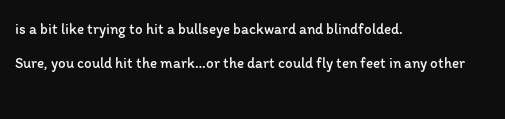is a bit like trying to hit a bullseye backward and blindfolded.

Sure, you could hit the mark…or the dart could fly ten feet in any other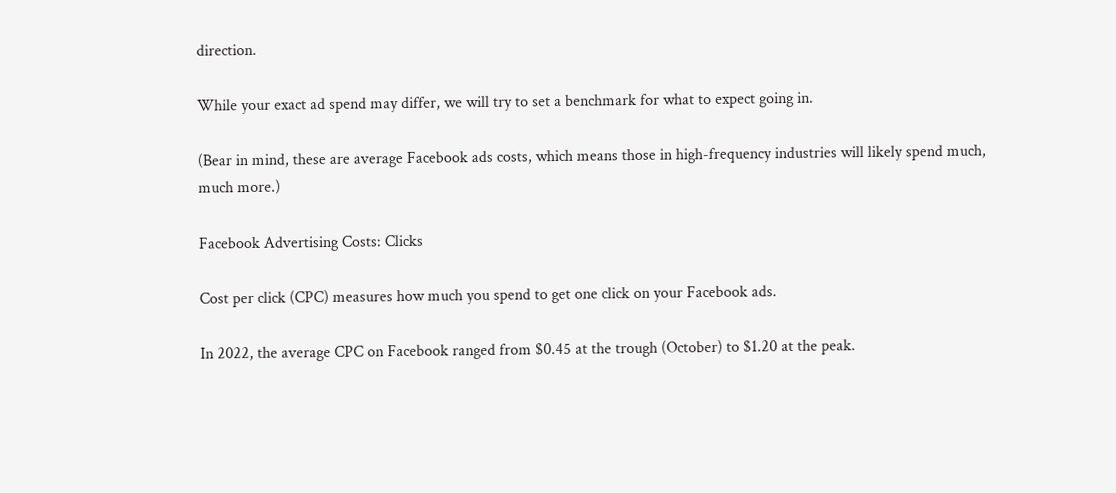direction.

While your exact ad spend may differ, we will try to set a benchmark for what to expect going in.

(Bear in mind, these are average Facebook ads costs, which means those in high-frequency industries will likely spend much, much more.)

Facebook Advertising Costs: Clicks

Cost per click (CPC) measures how much you spend to get one click on your Facebook ads.

In 2022, the average CPC on Facebook ranged from $0.45 at the trough (October) to $1.20 at the peak.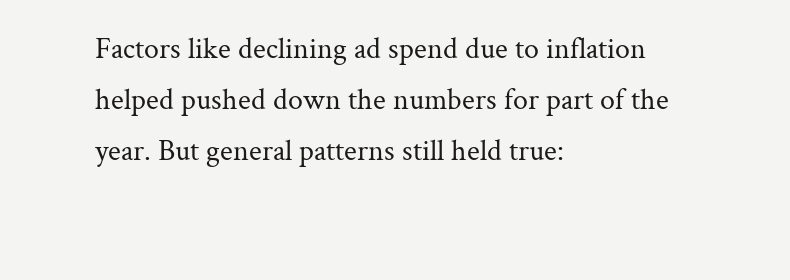Factors like declining ad spend due to inflation helped pushed down the numbers for part of the year. But general patterns still held true: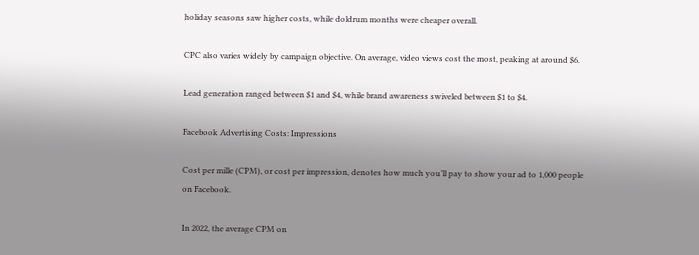holiday seasons saw higher costs, while doldrum months were cheaper overall.

CPC also varies widely by campaign objective. On average, video views cost the most, peaking at around $6.

Lead generation ranged between $1 and $4, while brand awareness swiveled between $1 to $4.

Facebook Advertising Costs: Impressions

Cost per mille (CPM), or cost per impression, denotes how much you’ll pay to show your ad to 1,000 people on Facebook.

In 2022, the average CPM on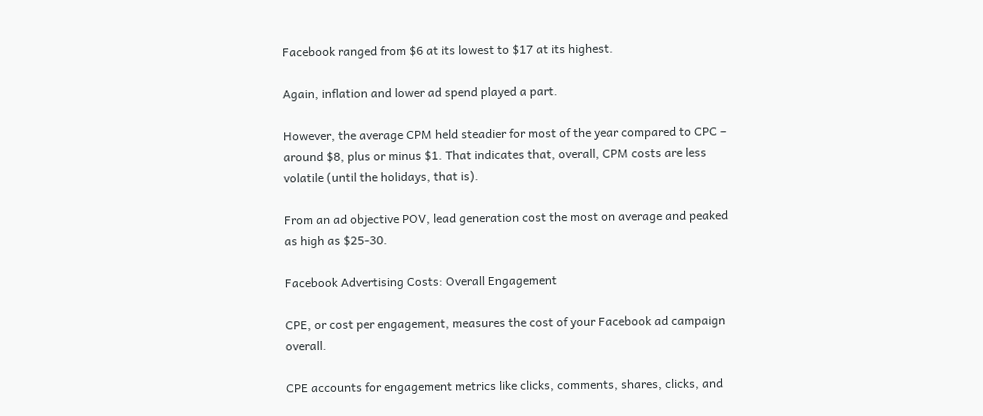Facebook ranged from $6 at its lowest to $17 at its highest.

Again, inflation and lower ad spend played a part.

However, the average CPM held steadier for most of the year compared to CPC – around $8, plus or minus $1. That indicates that, overall, CPM costs are less volatile (until the holidays, that is).

From an ad objective POV, lead generation cost the most on average and peaked as high as $25-30.

Facebook Advertising Costs: Overall Engagement

CPE, or cost per engagement, measures the cost of your Facebook ad campaign overall.

CPE accounts for engagement metrics like clicks, comments, shares, clicks, and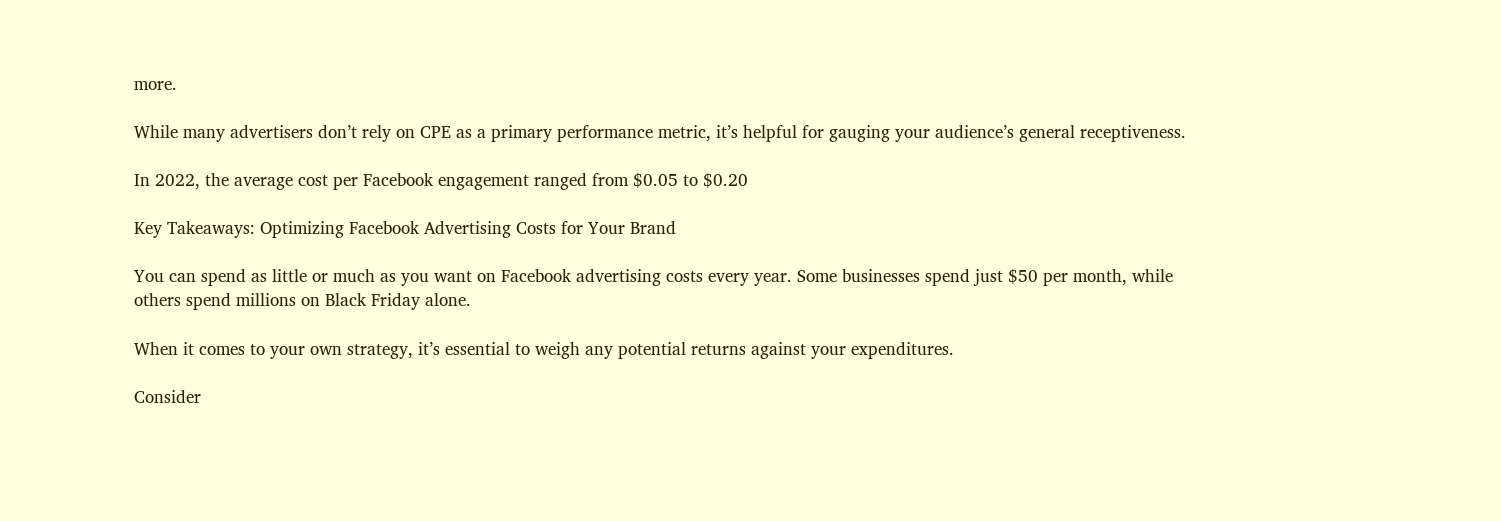more.

While many advertisers don’t rely on CPE as a primary performance metric, it’s helpful for gauging your audience’s general receptiveness.

In 2022, the average cost per Facebook engagement ranged from $0.05 to $0.20

Key Takeaways: Optimizing Facebook Advertising Costs for Your Brand

You can spend as little or much as you want on Facebook advertising costs every year. Some businesses spend just $50 per month, while others spend millions on Black Friday alone.

When it comes to your own strategy, it’s essential to weigh any potential returns against your expenditures.

Consider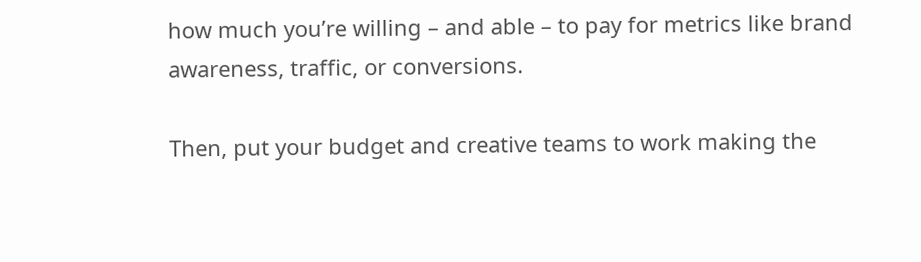how much you’re willing – and able – to pay for metrics like brand awareness, traffic, or conversions.

Then, put your budget and creative teams to work making the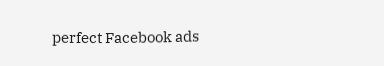perfect Facebook ads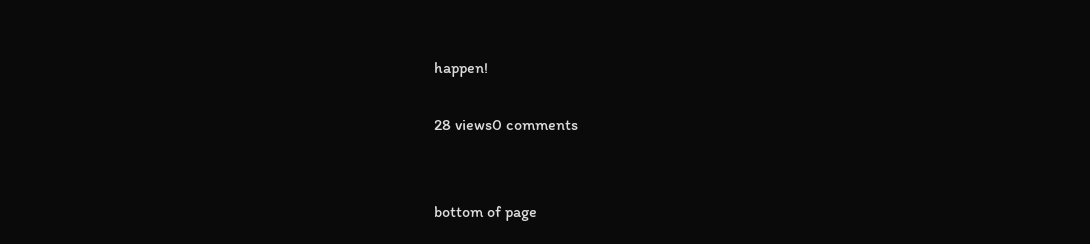happen!

28 views0 comments


bottom of page